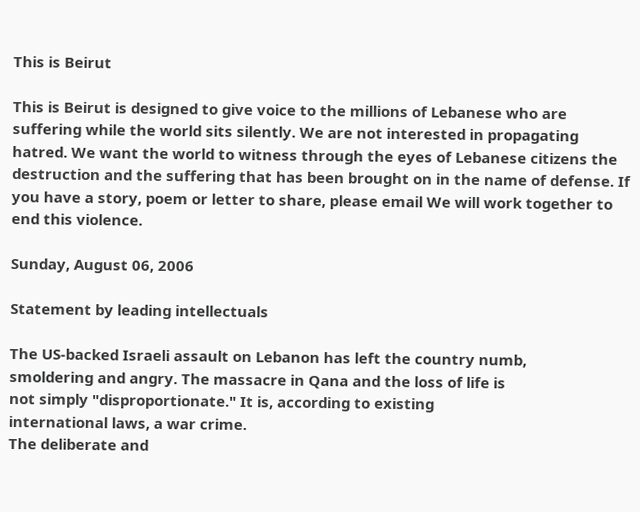This is Beirut

This is Beirut is designed to give voice to the millions of Lebanese who are suffering while the world sits silently. We are not interested in propagating hatred. We want the world to witness through the eyes of Lebanese citizens the destruction and the suffering that has been brought on in the name of defense. If you have a story, poem or letter to share, please email We will work together to end this violence.

Sunday, August 06, 2006

Statement by leading intellectuals

The US-backed Israeli assault on Lebanon has left the country numb,
smoldering and angry. The massacre in Qana and the loss of life is
not simply "disproportionate." It is, according to existing
international laws, a war crime.
The deliberate and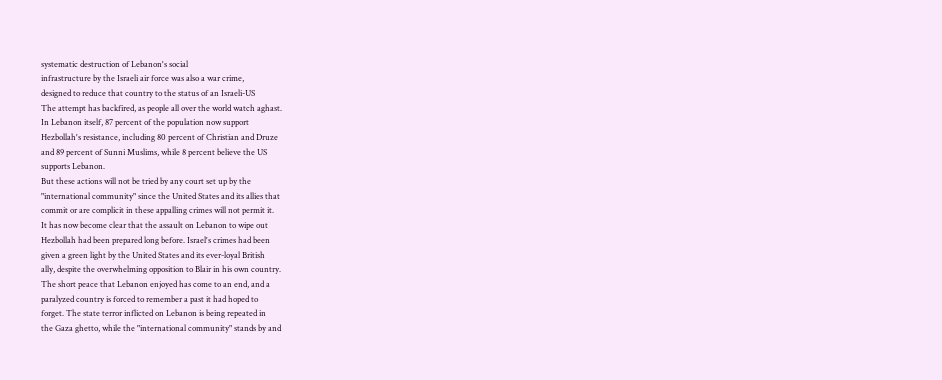systematic destruction of Lebanon's social
infrastructure by the Israeli air force was also a war crime,
designed to reduce that country to the status of an Israeli-US
The attempt has backfired, as people all over the world watch aghast.
In Lebanon itself, 87 percent of the population now support
Hezbollah's resistance, including 80 percent of Christian and Druze
and 89 percent of Sunni Muslims, while 8 percent believe the US
supports Lebanon.
But these actions will not be tried by any court set up by the
"international community" since the United States and its allies that
commit or are complicit in these appalling crimes will not permit it.
It has now become clear that the assault on Lebanon to wipe out
Hezbollah had been prepared long before. Israel's crimes had been
given a green light by the United States and its ever-loyal British
ally, despite the overwhelming opposition to Blair in his own country.
The short peace that Lebanon enjoyed has come to an end, and a
paralyzed country is forced to remember a past it had hoped to
forget. The state terror inflicted on Lebanon is being repeated in
the Gaza ghetto, while the "international community" stands by and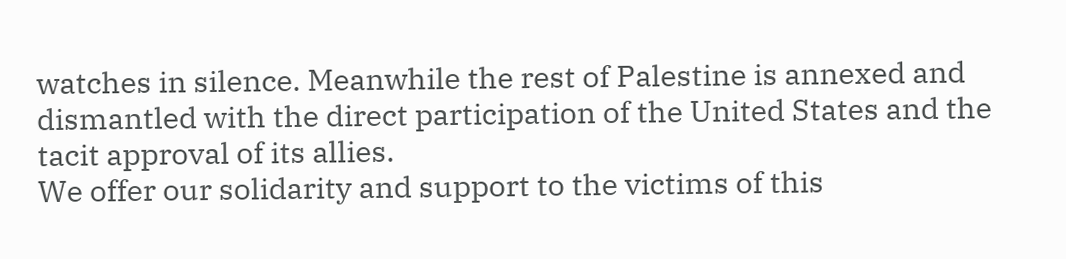watches in silence. Meanwhile the rest of Palestine is annexed and
dismantled with the direct participation of the United States and the
tacit approval of its allies.
We offer our solidarity and support to the victims of this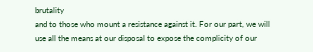brutality
and to those who mount a resistance against it. For our part, we will
use all the means at our disposal to expose the complicity of our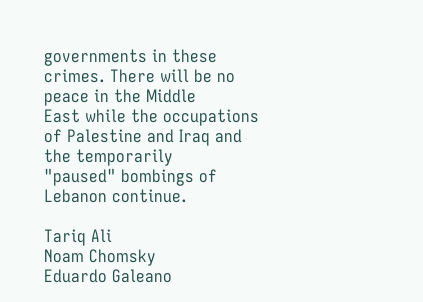governments in these crimes. There will be no peace in the Middle
East while the occupations of Palestine and Iraq and the temporarily
"paused" bombings of Lebanon continue.

Tariq Ali
Noam Chomsky
Eduardo Galeano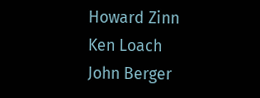Howard Zinn
Ken Loach
John Berger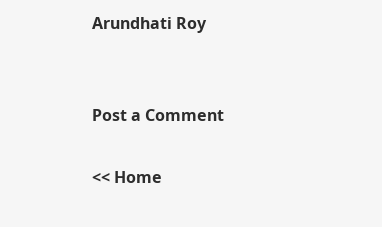Arundhati Roy


Post a Comment

<< Home